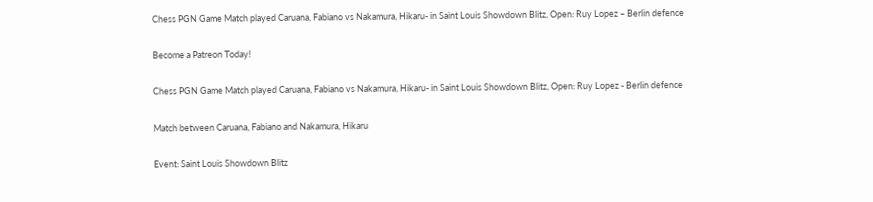Chess PGN Game Match played Caruana, Fabiano vs Nakamura, Hikaru- in Saint Louis Showdown Blitz, Open: Ruy Lopez – Berlin defence

Become a Patreon Today!

Chess PGN Game Match played Caruana, Fabiano vs Nakamura, Hikaru- in Saint Louis Showdown Blitz, Open: Ruy Lopez - Berlin defence

Match between Caruana, Fabiano and Nakamura, Hikaru

Event: Saint Louis Showdown Blitz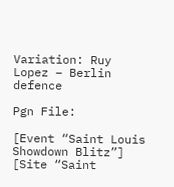Variation: Ruy Lopez – Berlin defence

Pgn File:

[Event “Saint Louis Showdown Blitz”]
[Site “Saint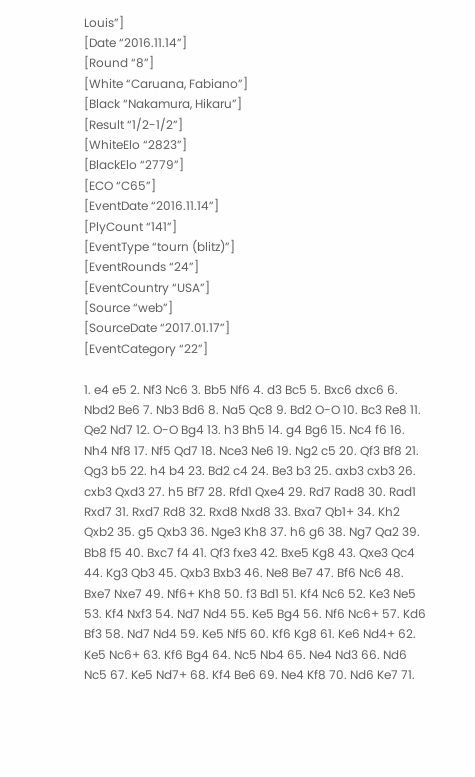Louis”]
[Date “2016.11.14”]
[Round “8”]
[White “Caruana, Fabiano”]
[Black “Nakamura, Hikaru”]
[Result “1/2-1/2”]
[WhiteElo “2823”]
[BlackElo “2779”]
[ECO “C65”]
[EventDate “2016.11.14”]
[PlyCount “141”]
[EventType “tourn (blitz)”]
[EventRounds “24”]
[EventCountry “USA”]
[Source “web”]
[SourceDate “2017.01.17”]
[EventCategory “22”]

1. e4 e5 2. Nf3 Nc6 3. Bb5 Nf6 4. d3 Bc5 5. Bxc6 dxc6 6. Nbd2 Be6 7. Nb3 Bd6 8. Na5 Qc8 9. Bd2 O-O 10. Bc3 Re8 11. Qe2 Nd7 12. O-O Bg4 13. h3 Bh5 14. g4 Bg6 15. Nc4 f6 16. Nh4 Nf8 17. Nf5 Qd7 18. Nce3 Ne6 19. Ng2 c5 20. Qf3 Bf8 21. Qg3 b5 22. h4 b4 23. Bd2 c4 24. Be3 b3 25. axb3 cxb3 26. cxb3 Qxd3 27. h5 Bf7 28. Rfd1 Qxe4 29. Rd7 Rad8 30. Rad1 Rxd7 31. Rxd7 Rd8 32. Rxd8 Nxd8 33. Bxa7 Qb1+ 34. Kh2 Qxb2 35. g5 Qxb3 36. Nge3 Kh8 37. h6 g6 38. Ng7 Qa2 39. Bb8 f5 40. Bxc7 f4 41. Qf3 fxe3 42. Bxe5 Kg8 43. Qxe3 Qc4 44. Kg3 Qb3 45. Qxb3 Bxb3 46. Ne8 Be7 47. Bf6 Nc6 48. Bxe7 Nxe7 49. Nf6+ Kh8 50. f3 Bd1 51. Kf4 Nc6 52. Ke3 Ne5 53. Kf4 Nxf3 54. Nd7 Nd4 55. Ke5 Bg4 56. Nf6 Nc6+ 57. Kd6 Bf3 58. Nd7 Nd4 59. Ke5 Nf5 60. Kf6 Kg8 61. Ke6 Nd4+ 62. Ke5 Nc6+ 63. Kf6 Bg4 64. Nc5 Nb4 65. Ne4 Nd3 66. Nd6 Nc5 67. Ke5 Nd7+ 68. Kf4 Be6 69. Ne4 Kf8 70. Nd6 Ke7 71.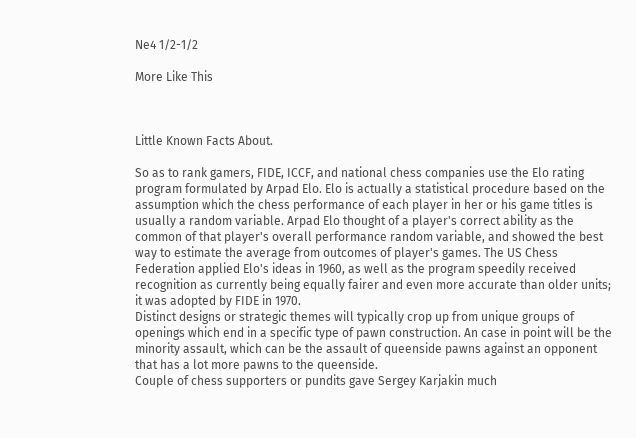Ne4 1/2-1/2

More Like This



Little Known Facts About.

So as to rank gamers, FIDE, ICCF, and national chess companies use the Elo rating program formulated by Arpad Elo. Elo is actually a statistical procedure based on the assumption which the chess performance of each player in her or his game titles is usually a random variable. Arpad Elo thought of a player's correct ability as the common of that player's overall performance random variable, and showed the best way to estimate the average from outcomes of player's games. The US Chess Federation applied Elo's ideas in 1960, as well as the program speedily received recognition as currently being equally fairer and even more accurate than older units; it was adopted by FIDE in 1970.
Distinct designs or strategic themes will typically crop up from unique groups of openings which end in a specific type of pawn construction. An case in point will be the minority assault, which can be the assault of queenside pawns against an opponent that has a lot more pawns to the queenside.
Couple of chess supporters or pundits gave Sergey Karjakin much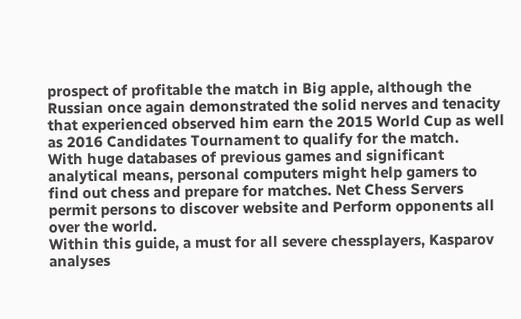prospect of profitable the match in Big apple, although the Russian once again demonstrated the solid nerves and tenacity that experienced observed him earn the 2015 World Cup as well as 2016 Candidates Tournament to qualify for the match.
With huge databases of previous games and significant analytical means, personal computers might help gamers to find out chess and prepare for matches. Net Chess Servers permit persons to discover website and Perform opponents all over the world.
Within this guide, a must for all severe chessplayers, Kasparov analyses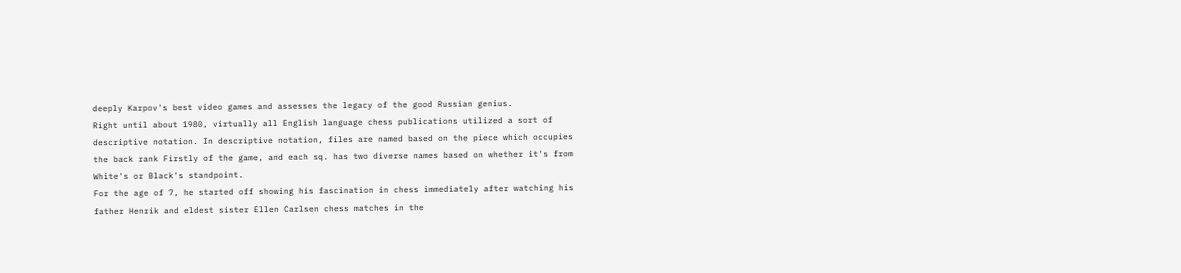deeply Karpov's best video games and assesses the legacy of the good Russian genius.
Right until about 1980, virtually all English language chess publications utilized a sort of descriptive notation. In descriptive notation, files are named based on the piece which occupies the back rank Firstly of the game, and each sq. has two diverse names based on whether it's from White's or Black's standpoint.
For the age of 7, he started off showing his fascination in chess immediately after watching his father Henrik and eldest sister Ellen Carlsen chess matches in the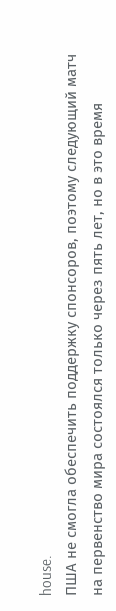house.
ПША не смогла обеспечить поддержку спонсоров, поэтому следующий матч на первенство мира состоялся только через пять лет, но в это время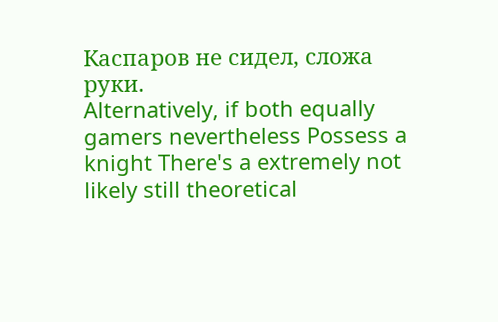Каспаров не сидел, сложа руки.
Alternatively, if both equally gamers nevertheless Possess a knight There's a extremely not likely still theoretical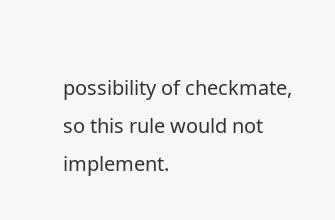possibility of checkmate, so this rule would not implement.